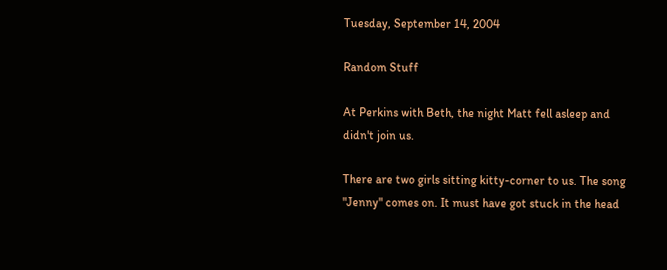Tuesday, September 14, 2004

Random Stuff

At Perkins with Beth, the night Matt fell asleep and didn't join us.

There are two girls sitting kitty-corner to us. The song "Jenny" comes on. It must have got stuck in the head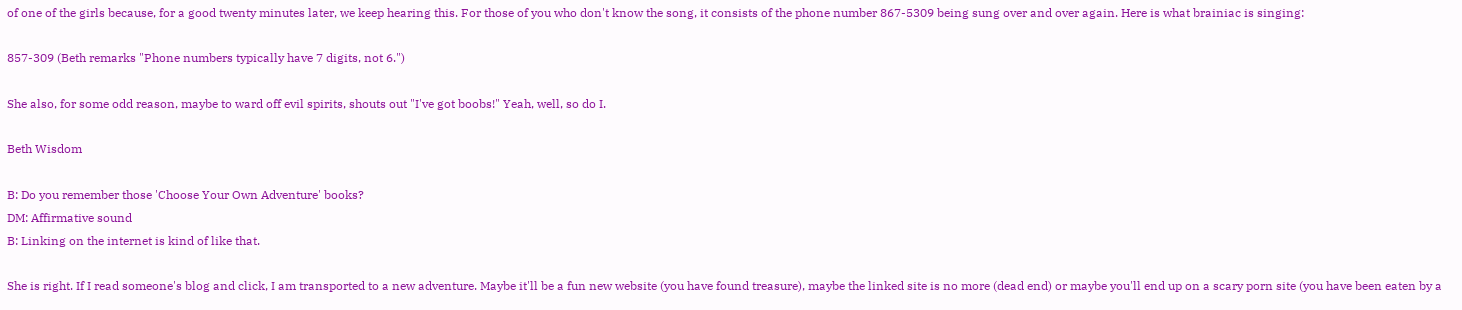of one of the girls because, for a good twenty minutes later, we keep hearing this. For those of you who don't know the song, it consists of the phone number 867-5309 being sung over and over again. Here is what brainiac is singing:

857-309 (Beth remarks "Phone numbers typically have 7 digits, not 6.")

She also, for some odd reason, maybe to ward off evil spirits, shouts out "I've got boobs!" Yeah, well, so do I.

Beth Wisdom

B: Do you remember those 'Choose Your Own Adventure' books?
DM: Affirmative sound
B: Linking on the internet is kind of like that.

She is right. If I read someone's blog and click, I am transported to a new adventure. Maybe it'll be a fun new website (you have found treasure), maybe the linked site is no more (dead end) or maybe you'll end up on a scary porn site (you have been eaten by a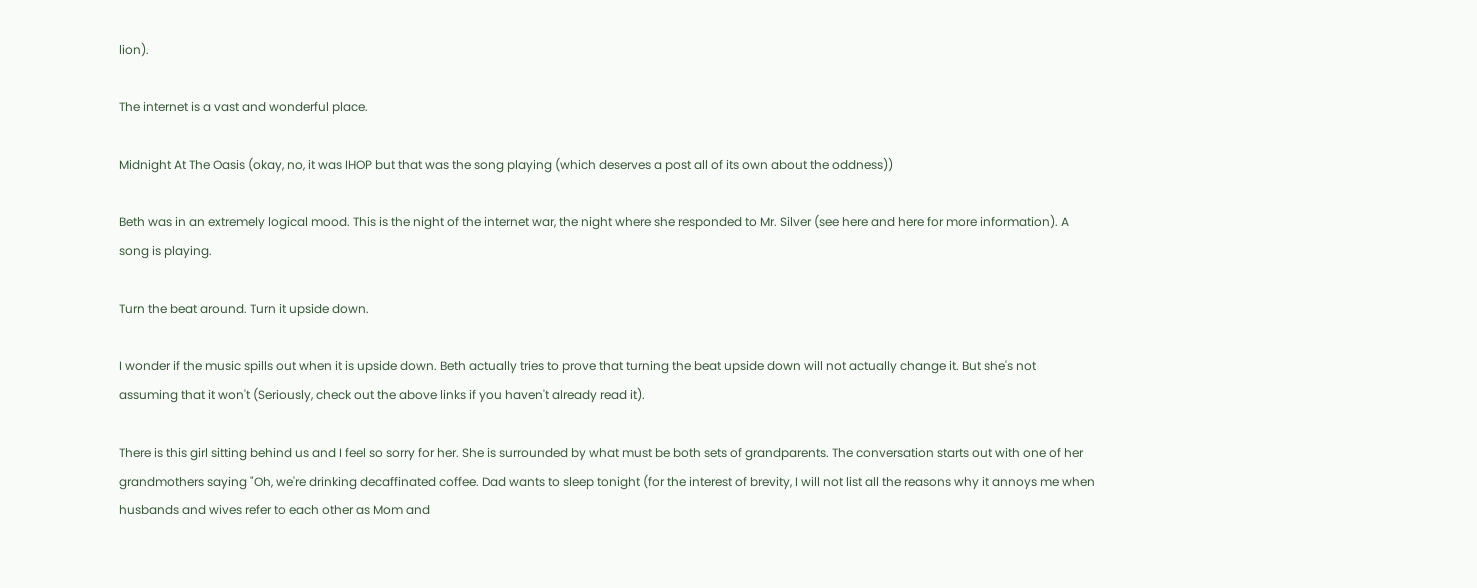lion).

The internet is a vast and wonderful place.

Midnight At The Oasis (okay, no, it was IHOP but that was the song playing (which deserves a post all of its own about the oddness))

Beth was in an extremely logical mood. This is the night of the internet war, the night where she responded to Mr. Silver (see here and here for more information). A song is playing.

Turn the beat around. Turn it upside down.

I wonder if the music spills out when it is upside down. Beth actually tries to prove that turning the beat upside down will not actually change it. But she's not assuming that it won't (Seriously, check out the above links if you haven't already read it).

There is this girl sitting behind us and I feel so sorry for her. She is surrounded by what must be both sets of grandparents. The conversation starts out with one of her grandmothers saying "Oh, we're drinking decaffinated coffee. Dad wants to sleep tonight (for the interest of brevity, I will not list all the reasons why it annoys me when husbands and wives refer to each other as Mom and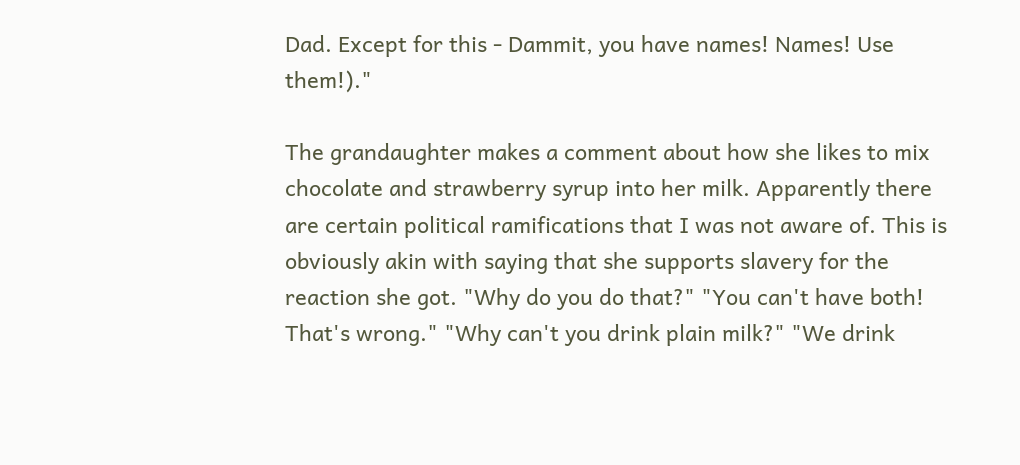Dad. Except for this - Dammit, you have names! Names! Use them!)."

The grandaughter makes a comment about how she likes to mix chocolate and strawberry syrup into her milk. Apparently there are certain political ramifications that I was not aware of. This is obviously akin with saying that she supports slavery for the reaction she got. "Why do you do that?" "You can't have both! That's wrong." "Why can't you drink plain milk?" "We drink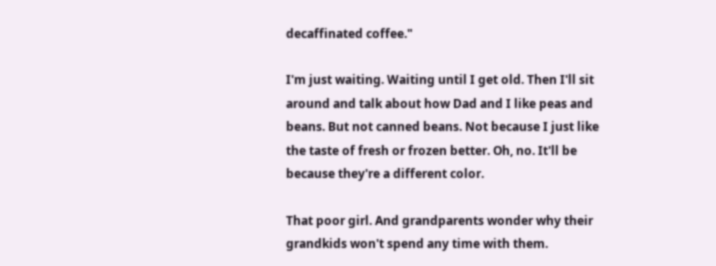decaffinated coffee."

I'm just waiting. Waiting until I get old. Then I'll sit around and talk about how Dad and I like peas and beans. But not canned beans. Not because I just like the taste of fresh or frozen better. Oh, no. It'll be because they're a different color.

That poor girl. And grandparents wonder why their grandkids won't spend any time with them.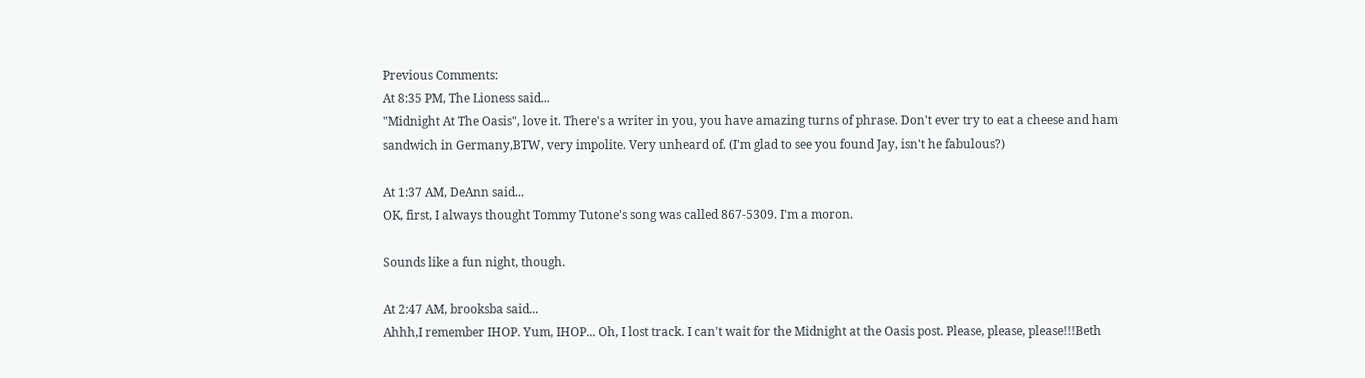Previous Comments:
At 8:35 PM, The Lioness said...
"Midnight At The Oasis", love it. There's a writer in you, you have amazing turns of phrase. Don't ever try to eat a cheese and ham sandwich in Germany,BTW, very impolite. Very unheard of. (I'm glad to see you found Jay, isn't he fabulous?)

At 1:37 AM, DeAnn said...
OK, first, I always thought Tommy Tutone's song was called 867-5309. I'm a moron.

Sounds like a fun night, though.

At 2:47 AM, brooksba said...
Ahhh,I remember IHOP. Yum, IHOP... Oh, I lost track. I can't wait for the Midnight at the Oasis post. Please, please, please!!!Beth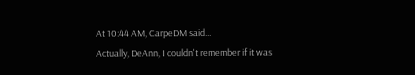At 10:44 AM, CarpeDM said...
Actually, DeAnn, I couldn't remember if it was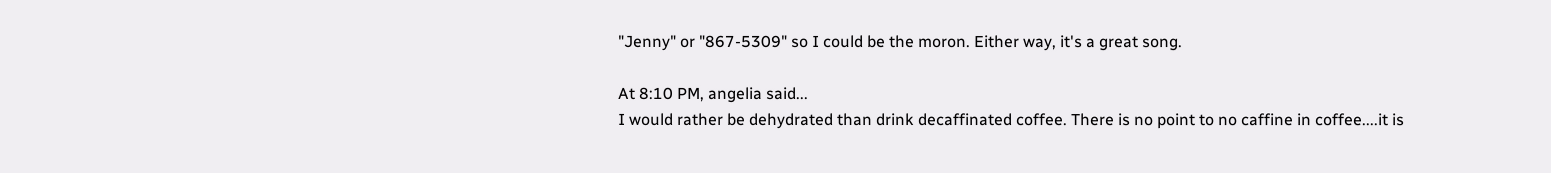"Jenny" or "867-5309" so I could be the moron. Either way, it's a great song.

At 8:10 PM, angelia said...
I would rather be dehydrated than drink decaffinated coffee. There is no point to no caffine in coffee....it is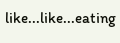like...like...eating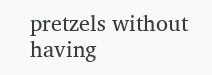pretzels without having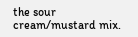the sour cream/mustard mix.